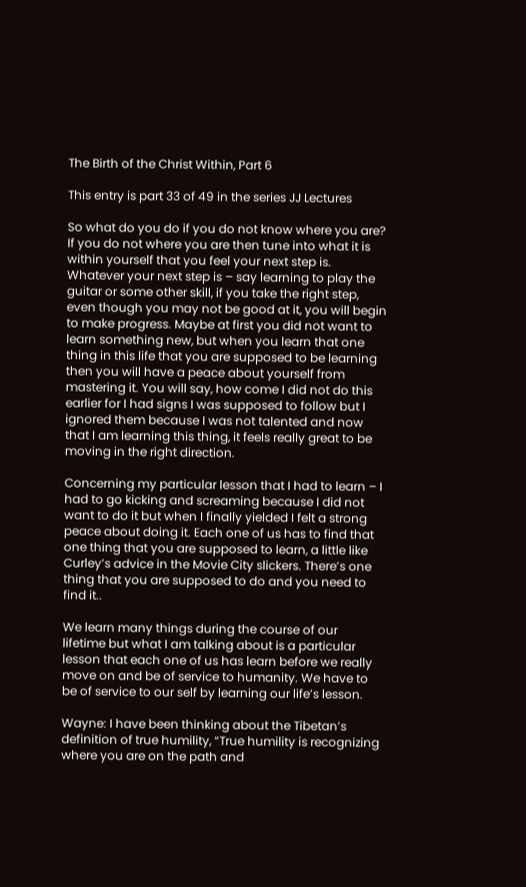The Birth of the Christ Within, Part 6

This entry is part 33 of 49 in the series JJ Lectures

So what do you do if you do not know where you are? If you do not where you are then tune into what it is within yourself that you feel your next step is. Whatever your next step is – say learning to play the guitar or some other skill, if you take the right step, even though you may not be good at it, you will begin to make progress. Maybe at first you did not want to learn something new, but when you learn that one thing in this life that you are supposed to be learning then you will have a peace about yourself from mastering it. You will say, how come I did not do this earlier for I had signs I was supposed to follow but I ignored them because I was not talented and now that I am learning this thing, it feels really great to be moving in the right direction.

Concerning my particular lesson that I had to learn – I had to go kicking and screaming because I did not want to do it but when I finally yielded I felt a strong peace about doing it. Each one of us has to find that one thing that you are supposed to learn, a little like Curley’s advice in the Movie City slickers. There’s one thing that you are supposed to do and you need to find it..

We learn many things during the course of our lifetime but what I am talking about is a particular lesson that each one of us has learn before we really move on and be of service to humanity. We have to be of service to our self by learning our life’s lesson.

Wayne: I have been thinking about the Tibetan’s definition of true humility, “True humility is recognizing where you are on the path and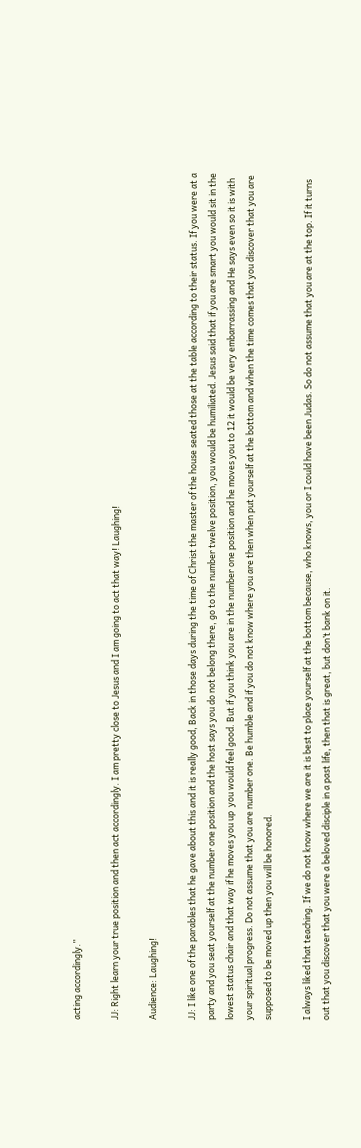acting accordingly.”

JJ: Right learn your true position and then act accordingly. I am pretty close to Jesus and I am going to act that way! Laughing!

Audience: Laughing!

JJ: I like one of the parables that he gave about this and it is really good, Back in those days during the time of Christ the master of the house seated those at the table according to their status. If you were at a party and you seat yourself at the number one position and the host says you do not belong there, go to the number twelve position, you would be humiliated. Jesus said that if you are smart you would sit in the lowest status chair and that way if he moves you up  you would feel good. But if you think you are in the number one position and he moves you to 12 it would be very embarrassing and He says even so it is with your spiritual progress. Do not assume that you are number one. Be humble and if you do not know where you are then when put yourself at the bottom and when the time comes that you discover that you are supposed to be moved up then you will be honored.

I always liked that teaching. If we do not know where we are it is best to place yourself at the bottom because, who knows, you or I could have been Judas. So do not assume that you are at the top. If it turns out that you discover that you were a beloved disciple in a past life, then that is great, but don’t bank on it.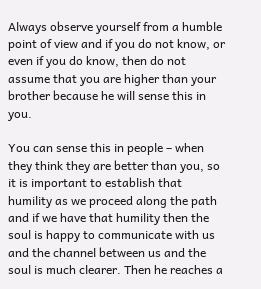Always observe yourself from a humble point of view and if you do not know, or even if you do know, then do not assume that you are higher than your brother because he will sense this in you.

You can sense this in people – when they think they are better than you, so it is important to establish that humility as we proceed along the path and if we have that humility then the soul is happy to communicate with us and the channel between us and the soul is much clearer. Then he reaches a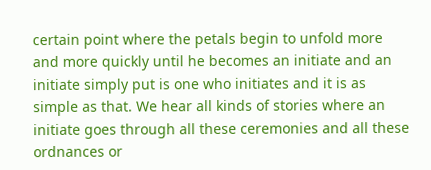certain point where the petals begin to unfold more and more quickly until he becomes an initiate and an initiate simply put is one who initiates and it is as simple as that. We hear all kinds of stories where an initiate goes through all these ceremonies and all these ordnances or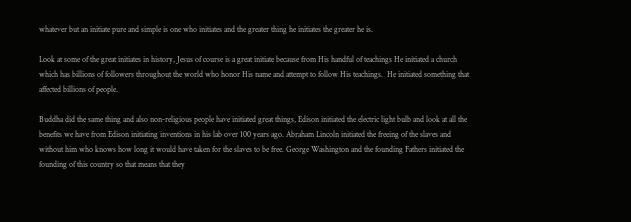whatever but an initiate pure and simple is one who initiates and the greater thing he initiates the greater he is.

Look at some of the great initiates in history, Jesus of course is a great initiate because from His handful of teachings He initiated a church which has billions of followers throughout the world who honor His name and attempt to follow His teachings.  He initiated something that affected billions of people.

Buddha did the same thing and also non-religious people have initiated great things, Edison initiated the electric light bulb and look at all the benefits we have from Edison initiating inventions in his lab over 100 years ago. Abraham Lincoln initiated the freeing of the slaves and without him who knows how long it would have taken for the slaves to be free. George Washington and the founding Fathers initiated the founding of this country so that means that they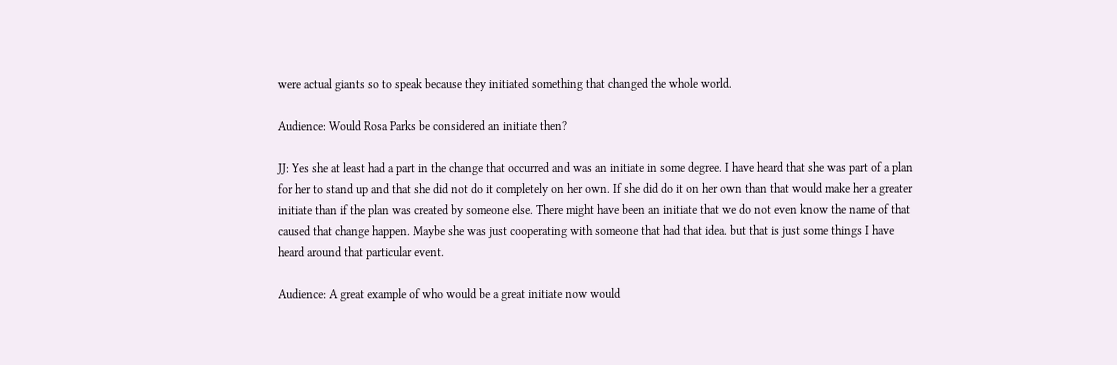were actual giants so to speak because they initiated something that changed the whole world.

Audience: Would Rosa Parks be considered an initiate then?

JJ: Yes she at least had a part in the change that occurred and was an initiate in some degree. I have heard that she was part of a plan for her to stand up and that she did not do it completely on her own. If she did do it on her own than that would make her a greater initiate than if the plan was created by someone else. There might have been an initiate that we do not even know the name of that caused that change happen. Maybe she was just cooperating with someone that had that idea. but that is just some things I have heard around that particular event.

Audience: A great example of who would be a great initiate now would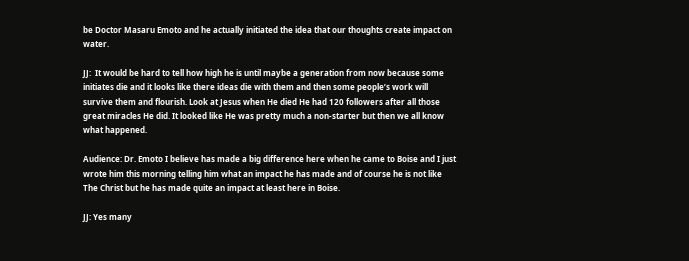be Doctor Masaru Emoto and he actually initiated the idea that our thoughts create impact on water.

JJ:  It would be hard to tell how high he is until maybe a generation from now because some initiates die and it looks like there ideas die with them and then some people’s work will survive them and flourish. Look at Jesus when He died He had 120 followers after all those great miracles He did. It looked like He was pretty much a non-starter but then we all know what happened.

Audience: Dr. Emoto I believe has made a big difference here when he came to Boise and I just wrote him this morning telling him what an impact he has made and of course he is not like The Christ but he has made quite an impact at least here in Boise.

JJ: Yes many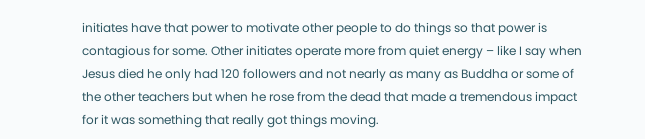initiates have that power to motivate other people to do things so that power is contagious for some. Other initiates operate more from quiet energy – like I say when Jesus died he only had 120 followers and not nearly as many as Buddha or some of the other teachers but when he rose from the dead that made a tremendous impact for it was something that really got things moving.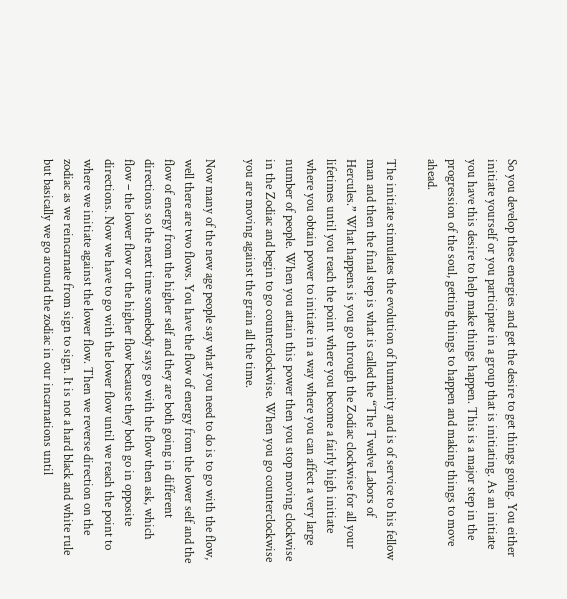So you develop these energies and get the desire to get things going. You either initiate yourself or you participate in a group that is initiating. As an initiate you have this desire to help make things happen. This is a major step in the progression of the soul, getting things to happen and making things to move ahead.

The initiate stimulates the evolution of humanity and is of service to his fellow man and then the final step is what is called the “The Twelve Labors of Hercules.” What happens is you go through the Zodiac clockwise for all your lifetimes until you reach the point where you become a fairly high initiate where you obtain power to initiate in a way where you can affect a very large number of people. When you attain this power then you stop moving clockwise in the Zodiac and begin to go counterclockwise. When you go counterclockwise you are moving against the grain all the time.

Now many of the new age people say what you need to do is to go with the flow, well there are two flows. You have the flow of energy from the lower self and the flow of energy from the higher self and they are both going in different directions so the next time somebody says go with the flow then ask, which flow – the lower flow or the higher flow because they both go in opposite directions. Now we have to go with the lower flow until we reach the point to where we initiate against the lower flow. Then we reverse direction on the zodiac as we reincarnate from sign to sign. It is not a hard black and white rule but basically we go around the zodiac in our incarnations until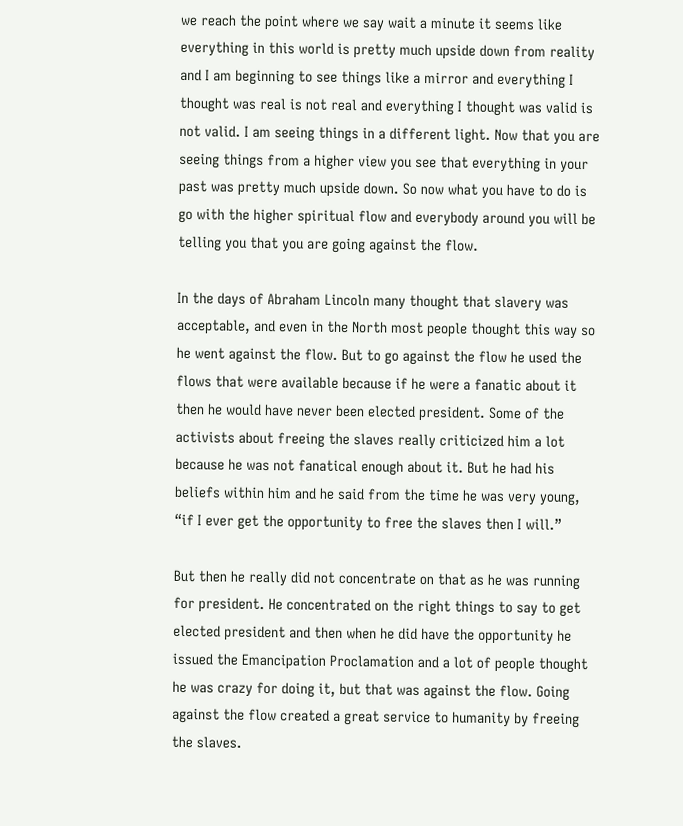we reach the point where we say wait a minute it seems like everything in this world is pretty much upside down from reality and I am beginning to see things like a mirror and everything I thought was real is not real and everything I thought was valid is not valid. I am seeing things in a different light. Now that you are seeing things from a higher view you see that everything in your past was pretty much upside down. So now what you have to do is go with the higher spiritual flow and everybody around you will be telling you that you are going against the flow.

In the days of Abraham Lincoln many thought that slavery was acceptable, and even in the North most people thought this way so he went against the flow. But to go against the flow he used the flows that were available because if he were a fanatic about it then he would have never been elected president. Some of the activists about freeing the slaves really criticized him a lot because he was not fanatical enough about it. But he had his beliefs within him and he said from the time he was very young, “if I ever get the opportunity to free the slaves then I will.”

But then he really did not concentrate on that as he was running for president. He concentrated on the right things to say to get elected president and then when he did have the opportunity he issued the Emancipation Proclamation and a lot of people thought he was crazy for doing it, but that was against the flow. Going against the flow created a great service to humanity by freeing the slaves.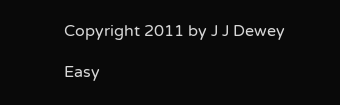Copyright 2011 by J J Dewey

Easy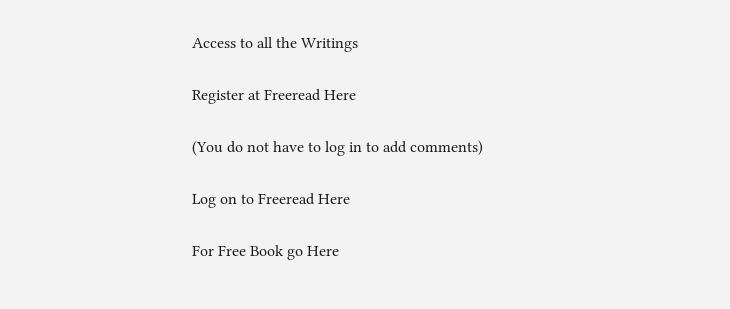Access to all the Writings

Register at Freeread Here

(You do not have to log in to add comments)

Log on to Freeread Here

For Free Book go Here